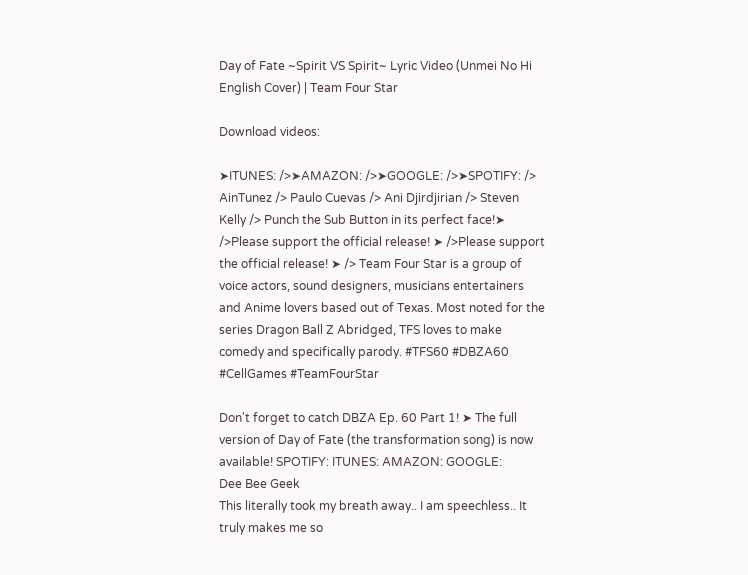Day of Fate ~Spirit VS Spirit~ Lyric Video (Unmei No Hi English Cover) | Team Four Star

Download videos:

➤ITUNES: />➤AMAZON: />➤GOOGLE: />➤SPOTIFY: /> AinTunez /> Paulo Cuevas /> Ani Djirdjirian /> Steven Kelly /> Punch the Sub Button in its perfect face!➤ />Please support the official release! ➤ />Please support the official release! ➤ /> Team Four Star is a group of voice actors, sound designers, musicians entertainers and Anime lovers based out of Texas. Most noted for the series Dragon Ball Z Abridged, TFS loves to make comedy and specifically parody. #TFS60 #DBZA60 #CellGames #TeamFourStar

Don't forget to catch DBZA Ep. 60 Part 1! ➤ The full version of Day of Fate (the transformation song) is now available! SPOTIFY: ITUNES: AMAZON: GOOGLE:
Dee Bee Geek
This literally took my breath away.. I am speechless.. It truly makes me so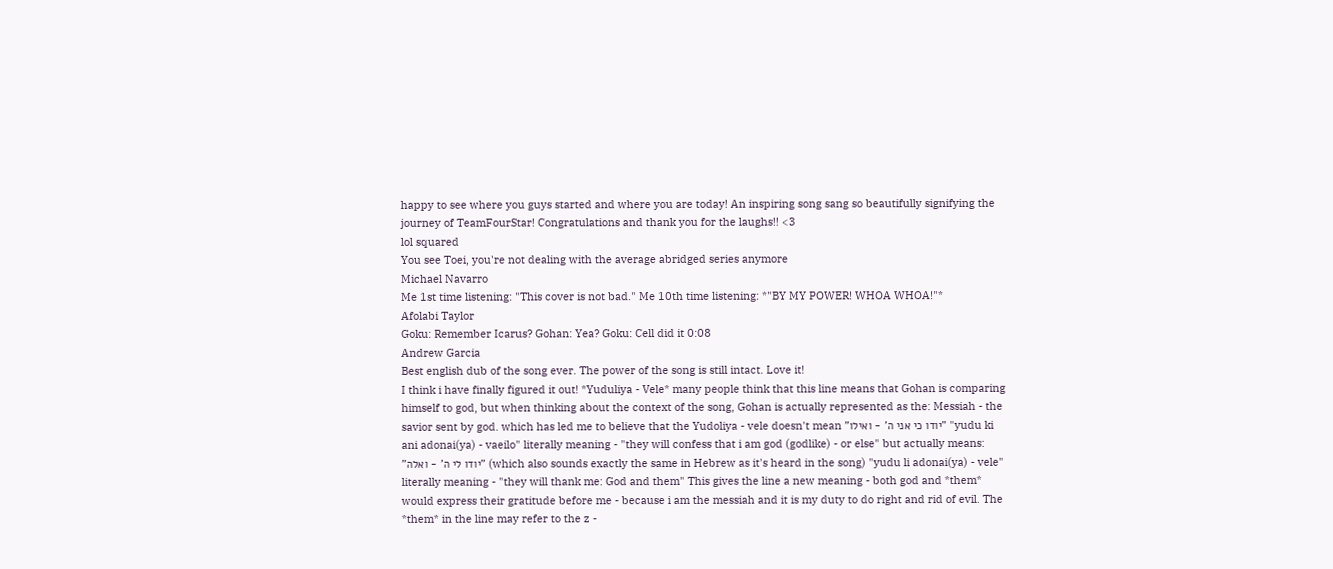happy to see where you guys started and where you are today! An inspiring song sang so beautifully signifying the journey of TeamFourStar! Congratulations and thank you for the laughs!! <3
lol squared
You see Toei, you're not dealing with the average abridged series anymore
Michael Navarro
Me 1st time listening: "This cover is not bad." Me 10th time listening: *"BY MY POWER! WHOA WHOA!"*
Afolabi Taylor
Goku: Remember Icarus? Gohan: Yea? Goku: Cell did it 0:08
Andrew Garcia
Best english dub of the song ever. The power of the song is still intact. Love it!
I think i have finally figured it out! *Yuduliya - Vele* many people think that this line means that Gohan is comparing himself to god, but when thinking about the context of the song, Gohan is actually represented as the: Messiah - the savior sent by god. which has led me to believe that the Yudoliya - vele doesn't mean "יודו כי אני ה' - ואילו" "yudu ki ani adonai(ya) - vaeilo" literally meaning - "they will confess that i am god (godlike) - or else" but actually means: "יודו לי ה' - ואלה" (which also sounds exactly the same in Hebrew as it's heard in the song) "yudu li adonai(ya) - vele" literally meaning - "they will thank me: God and them" This gives the line a new meaning - both god and *them* would express their gratitude before me - because i am the messiah and it is my duty to do right and rid of evil. The *them* in the line may refer to the z -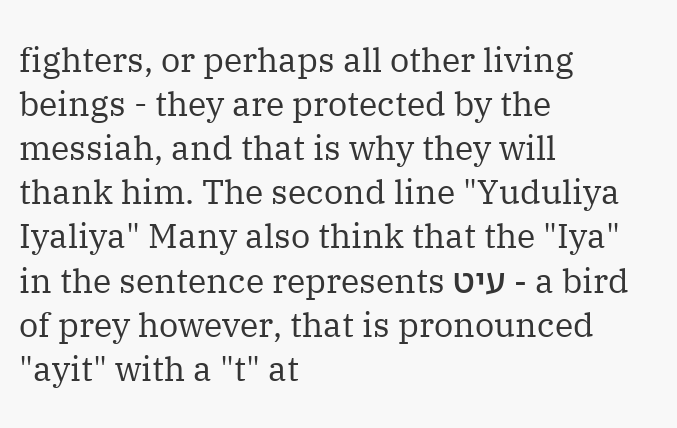fighters, or perhaps all other living beings - they are protected by the messiah, and that is why they will thank him. The second line "Yuduliya Iyaliya" Many also think that the "Iya" in the sentence represents עיט - a bird of prey however, that is pronounced "ayit" with a "t" at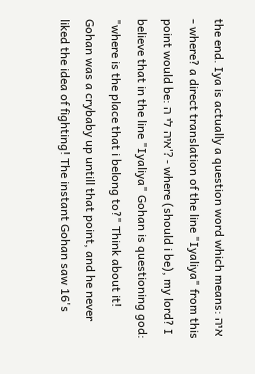the end. Iya is actually a question word which means: איה - where? a direct translation of the line "Iyaliya" from this point would be: איה לי ה'? - where (should i be), my lord? I believe that in the line "Iyaliya" Gohan is questioning god: "where is the place that i belong to?" Think about it! Gohan was a crybaby up untill that point, and he never liked the idea of fighting! The instant Gohan saw 16's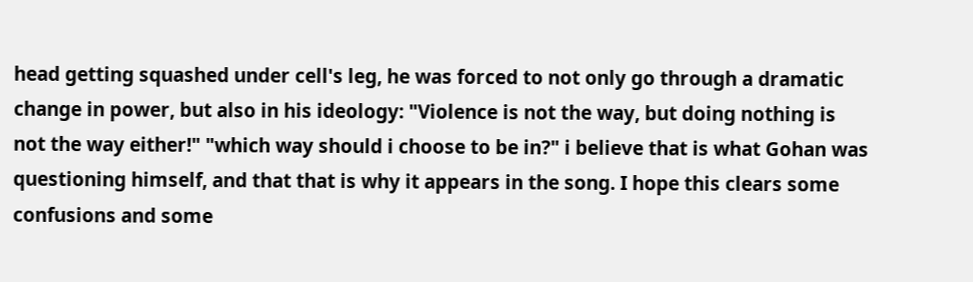head getting squashed under cell's leg, he was forced to not only go through a dramatic change in power, but also in his ideology: "Violence is not the way, but doing nothing is not the way either!" "which way should i choose to be in?" i believe that is what Gohan was questioning himself, and that that is why it appears in the song. I hope this clears some confusions and some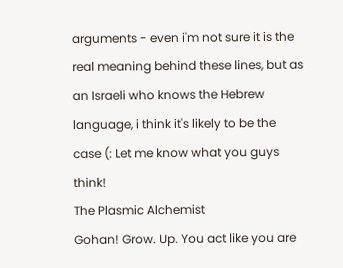arguments - even i'm not sure it is the real meaning behind these lines, but as an Israeli who knows the Hebrew language, i think it's likely to be the case (: Let me know what you guys think!
The Plasmic Alchemist
Gohan! Grow. Up. You act like you are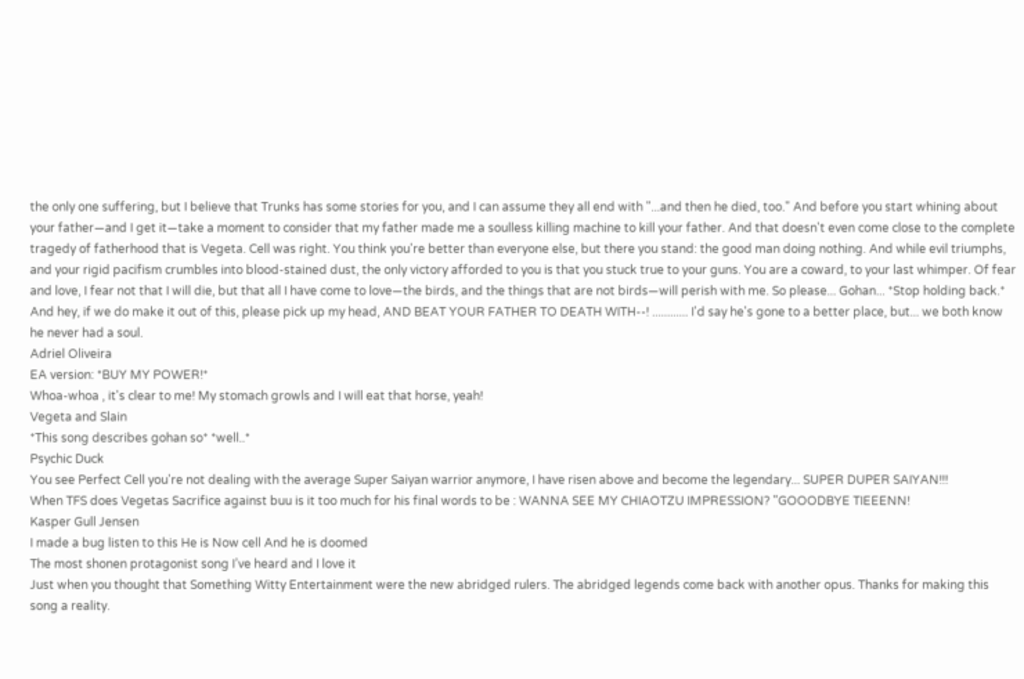the only one suffering, but I believe that Trunks has some stories for you, and I can assume they all end with "...and then he died, too." And before you start whining about your father—and I get it—take a moment to consider that my father made me a soulless killing machine to kill your father. And that doesn't even come close to the complete tragedy of fatherhood that is Vegeta. Cell was right. You think you're better than everyone else, but there you stand: the good man doing nothing. And while evil triumphs, and your rigid pacifism crumbles into blood-stained dust, the only victory afforded to you is that you stuck true to your guns. You are a coward, to your last whimper. Of fear and love, I fear not that I will die, but that all I have come to love—the birds, and the things that are not birds—will perish with me. So please... Gohan... *Stop holding back.* And hey, if we do make it out of this, please pick up my head, AND BEAT YOUR FATHER TO DEATH WITH--! ............ I'd say he's gone to a better place, but... we both know he never had a soul.
Adriel Oliveira
EA version: *BUY MY POWER!*
Whoa-whoa , it's clear to me! My stomach growls and I will eat that horse, yeah!
Vegeta and Slain
*This song describes gohan so* *well..*
Psychic Duck
You see Perfect Cell you're not dealing with the average Super Saiyan warrior anymore, I have risen above and become the legendary... SUPER DUPER SAIYAN!!!
When TFS does Vegetas Sacrifice against buu is it too much for his final words to be : WANNA SEE MY CHIAOTZU IMPRESSION? "GOOODBYE TIEEENN!
Kasper Gull Jensen
I made a bug listen to this He is Now cell And he is doomed
The most shonen protagonist song I’ve heard and I love it
Just when you thought that Something Witty Entertainment were the new abridged rulers. The abridged legends come back with another opus. Thanks for making this song a reality.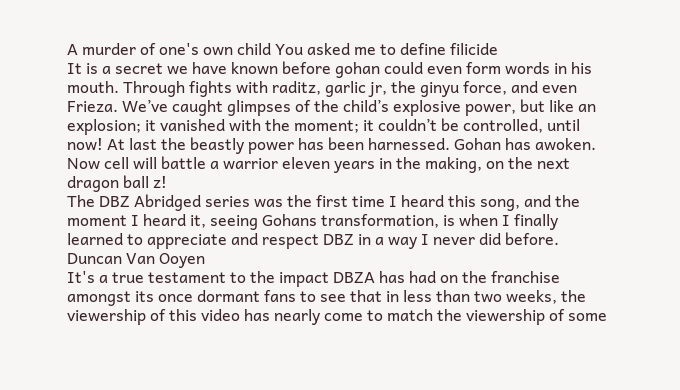A murder of one's own child You asked me to define filicide
It is a secret we have known before gohan could even form words in his mouth. Through fights with raditz, garlic jr, the ginyu force, and even Frieza. We’ve caught glimpses of the child’s explosive power, but like an explosion; it vanished with the moment; it couldn’t be controlled, until now! At last the beastly power has been harnessed. Gohan has awoken. Now cell will battle a warrior eleven years in the making, on the next dragon ball z!
The DBZ Abridged series was the first time I heard this song, and the moment I heard it, seeing Gohans transformation, is when I finally learned to appreciate and respect DBZ in a way I never did before.
Duncan Van Ooyen
It's a true testament to the impact DBZA has had on the franchise amongst its once dormant fans to see that in less than two weeks, the viewership of this video has nearly come to match the viewership of some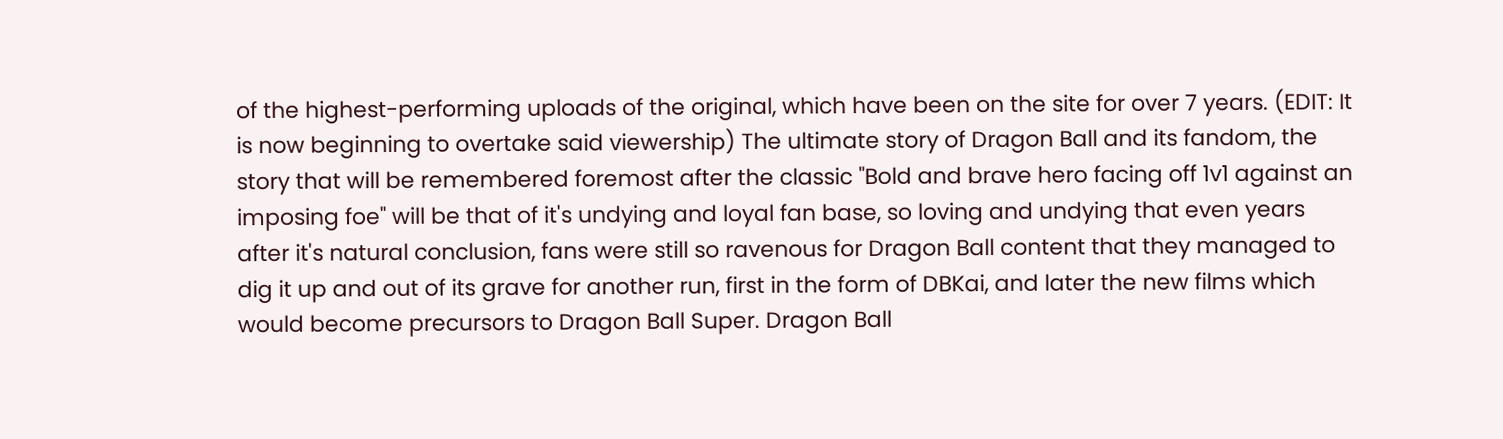of the highest-performing uploads of the original, which have been on the site for over 7 years. (EDIT: It is now beginning to overtake said viewership) The ultimate story of Dragon Ball and its fandom, the story that will be remembered foremost after the classic "Bold and brave hero facing off 1v1 against an imposing foe" will be that of it's undying and loyal fan base, so loving and undying that even years after it's natural conclusion, fans were still so ravenous for Dragon Ball content that they managed to dig it up and out of its grave for another run, first in the form of DBKai, and later the new films which would become precursors to Dragon Ball Super. Dragon Ball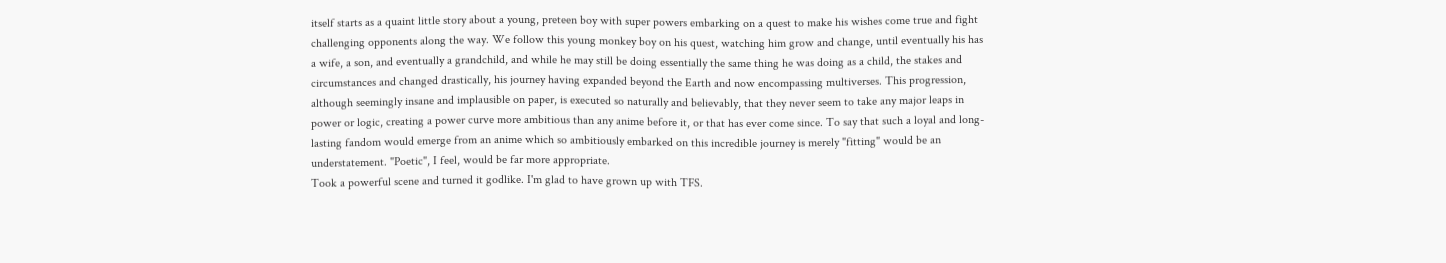itself starts as a quaint little story about a young, preteen boy with super powers embarking on a quest to make his wishes come true and fight challenging opponents along the way. We follow this young monkey boy on his quest, watching him grow and change, until eventually his has a wife, a son, and eventually a grandchild, and while he may still be doing essentially the same thing he was doing as a child, the stakes and circumstances and changed drastically, his journey having expanded beyond the Earth and now encompassing multiverses. This progression, although seemingly insane and implausible on paper, is executed so naturally and believably, that they never seem to take any major leaps in power or logic, creating a power curve more ambitious than any anime before it, or that has ever come since. To say that such a loyal and long-lasting fandom would emerge from an anime which so ambitiously embarked on this incredible journey is merely "fitting" would be an understatement. "Poetic", I feel, would be far more appropriate.
Took a powerful scene and turned it godlike. I'm glad to have grown up with TFS.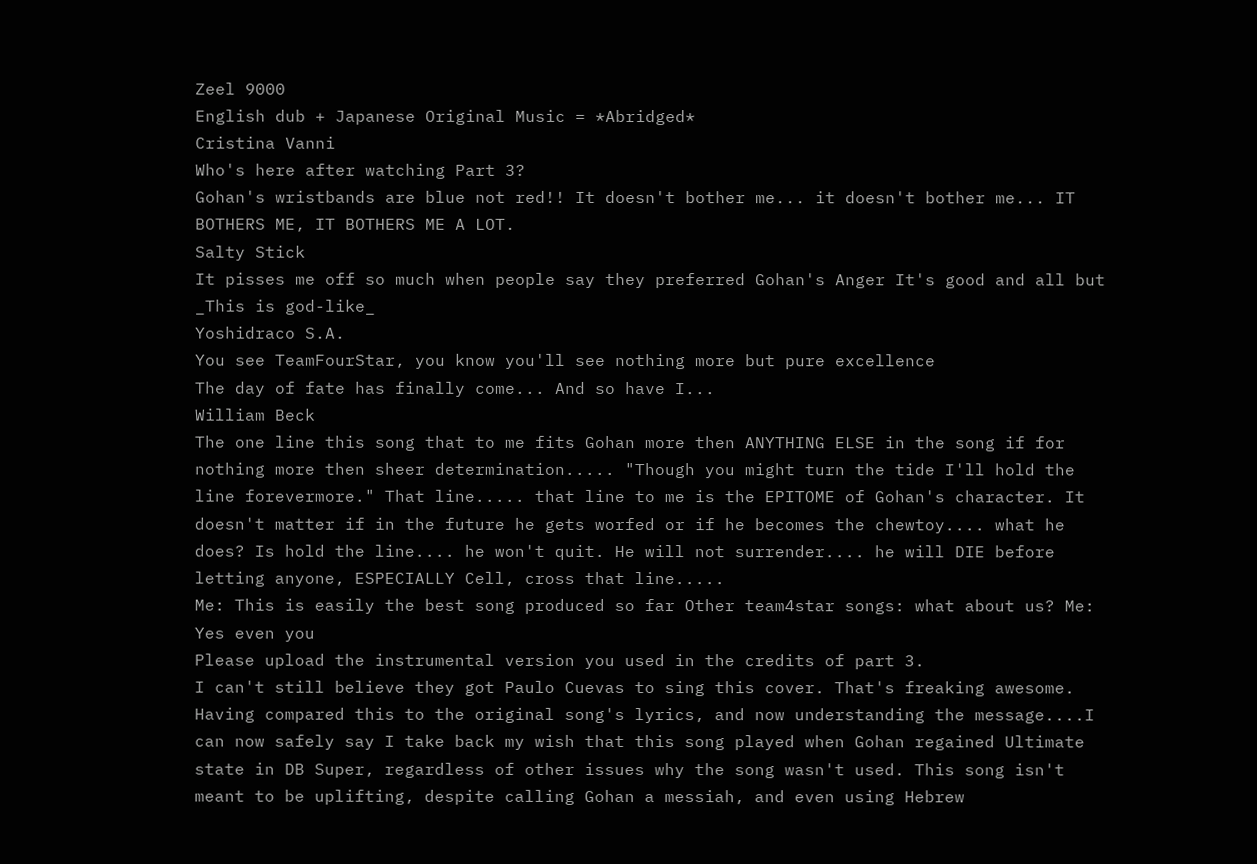Zeel 9000
English dub + Japanese Original Music = *Abridged*
Cristina Vanni
Who's here after watching Part 3?
Gohan's wristbands are blue not red!! It doesn't bother me... it doesn't bother me... IT BOTHERS ME, IT BOTHERS ME A LOT.
Salty Stick
It pisses me off so much when people say they preferred Gohan's Anger It's good and all but _This is god-like_
Yoshidraco S.A.
You see TeamFourStar, you know you'll see nothing more but pure excellence
The day of fate has finally come... And so have I...
William Beck
The one line this song that to me fits Gohan more then ANYTHING ELSE in the song if for nothing more then sheer determination..... "Though you might turn the tide I'll hold the line forevermore." That line..... that line to me is the EPITOME of Gohan's character. It doesn't matter if in the future he gets worfed or if he becomes the chewtoy.... what he does? Is hold the line.... he won't quit. He will not surrender.... he will DIE before letting anyone, ESPECIALLY Cell, cross that line.....
Me: This is easily the best song produced so far Other team4star songs: what about us? Me: Yes even you
Please upload the instrumental version you used in the credits of part 3.
I can't still believe they got Paulo Cuevas to sing this cover. That's freaking awesome.
Having compared this to the original song's lyrics, and now understanding the message....I can now safely say I take back my wish that this song played when Gohan regained Ultimate state in DB Super, regardless of other issues why the song wasn't used. This song isn't meant to be uplifting, despite calling Gohan a messiah, and even using Hebrew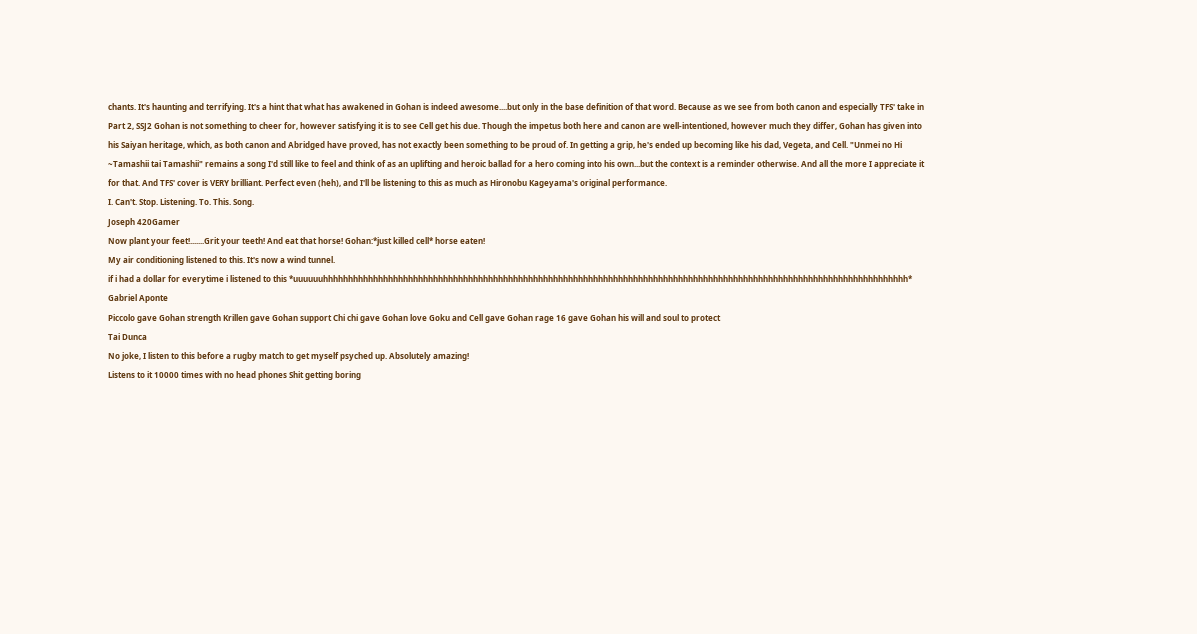chants. It's haunting and terrifying. It's a hint that what has awakened in Gohan is indeed awesome....but only in the base definition of that word. Because as we see from both canon and especially TFS' take in Part 2, SSJ2 Gohan is not something to cheer for, however satisfying it is to see Cell get his due. Though the impetus both here and canon are well-intentioned, however much they differ, Gohan has given into his Saiyan heritage, which, as both canon and Abridged have proved, has not exactly been something to be proud of. In getting a grip, he's ended up becoming like his dad, Vegeta, and Cell. "Unmei no Hi ~Tamashii tai Tamashii" remains a song I'd still like to feel and think of as an uplifting and heroic ballad for a hero coming into his own...but the context is a reminder otherwise. And all the more I appreciate it for that. And TFS' cover is VERY brilliant. Perfect even (heh), and I'll be listening to this as much as Hironobu Kageyama's original performance.
I. Can't. Stop. Listening. To. This. Song.
Joseph 420Gamer
Now plant your feet!.......Grit your teeth! And eat that horse! Gohan:*just killed cell* horse eaten!
My air conditioning listened to this. It's now a wind tunnel.
if i had a dollar for everytime i listened to this *uuuuuuhhhhhhhhhhhhhhhhhhhhhhhhhhhhhhhhhhhhhhhhhhhhhhhhhhhhhhhhhhhhhhhhhhhhhhhhhhhhhhhhhhhhhhhhhhhhhhhhhhhhhhhhhhhhhhhhhhhhh*
Gabriel Aponte
Piccolo gave Gohan strength Krillen gave Gohan support Chi chi gave Gohan love Goku and Cell gave Gohan rage 16 gave Gohan his will and soul to protect
Tai Dunca
No joke, I listen to this before a rugby match to get myself psyched up. Absolutely amazing!
Listens to it 10000 times with no head phones Shit getting boring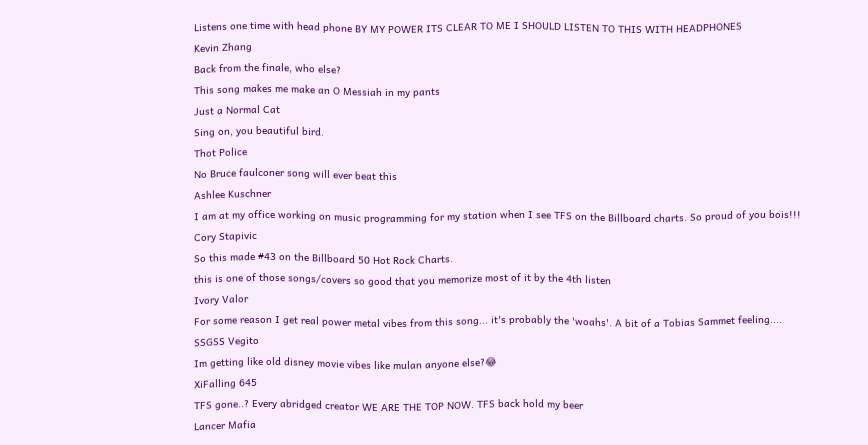Listens one time with head phone BY MY POWER ITS CLEAR TO ME I SHOULD LISTEN TO THIS WITH HEADPHONES
Kevin Zhang
Back from the finale, who else?
This song makes me make an O Messiah in my pants
Just a Normal Cat
Sing on, you beautiful bird.
Thot Police
No Bruce faulconer song will ever beat this
Ashlee Kuschner
I am at my office working on music programming for my station when I see TFS on the Billboard charts. So proud of you bois!!!
Cory Stapivic
So this made #43 on the Billboard 50 Hot Rock Charts.
this is one of those songs/covers so good that you memorize most of it by the 4th listen
Ivory Valor
For some reason I get real power metal vibes from this song... it's probably the 'woahs'. A bit of a Tobias Sammet feeling....
SSGSS Vegito
Im getting like old disney movie vibes like mulan anyone else?😂
XiFalling 645
TFS gone..? Every abridged creator WE ARE THE TOP NOW. TFS back hold my beer
Lancer Mafia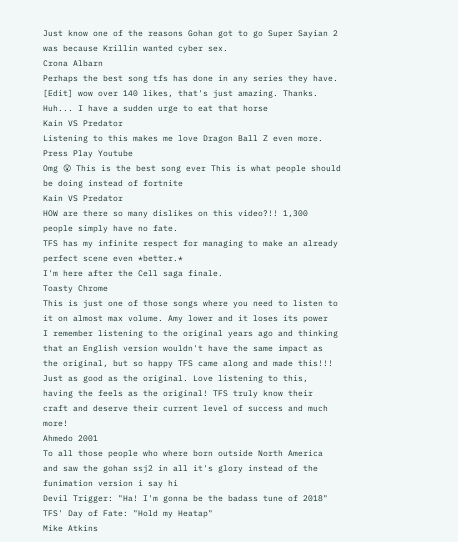Just know one of the reasons Gohan got to go Super Sayian 2 was because Krillin wanted cyber sex.
Crona Albarn
Perhaps the best song tfs has done in any series they have. [Edit] wow over 140 likes, that's just amazing. Thanks.
Huh... I have a sudden urge to eat that horse
Kain VS Predator
Listening to this makes me love Dragon Ball Z even more.
Press Play Youtube
Omg 😮 This is the best song ever This is what people should be doing instead of fortnite
Kain VS Predator
HOW are there so many dislikes on this video?!! 1,300 people simply have no fate.
TFS has my infinite respect for managing to make an already perfect scene even *better.*
I'm here after the Cell saga finale.
Toasty Chrome
This is just one of those songs where you need to listen to it on almost max volume. Amy lower and it loses its power
I remember listening to the original years ago and thinking that an English version wouldn't have the same impact as the original, but so happy TFS came along and made this!!! Just as good as the original. Love listening to this, having the feels as the original! TFS truly know their craft and deserve their current level of success and much more!
Ahmedo 2001
To all those people who where born outside North America and saw the gohan ssj2 in all it's glory instead of the funimation version i say hi
Devil Trigger: "Ha! I'm gonna be the badass tune of 2018" TFS' Day of Fate: "Hold my Heatap"
Mike Atkins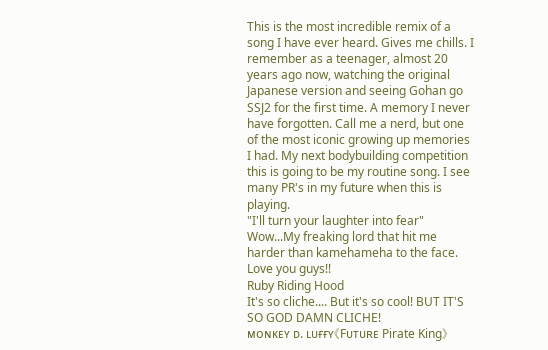This is the most incredible remix of a song I have ever heard. Gives me chills. I remember as a teenager, almost 20 years ago now, watching the original Japanese version and seeing Gohan go SSJ2 for the first time. A memory I never have forgotten. Call me a nerd, but one of the most iconic growing up memories I had. My next bodybuilding competition this is going to be my routine song. I see many PR's in my future when this is playing.
"I'll turn your laughter into fear" Wow...My freaking lord that hit me harder than kamehameha to the face. Love you guys!!
Ruby Riding Hood
It's so cliche.... But it's so cool! BUT IT'S SO GOD DAMN CLICHE!
ᴍᴏɴᴋᴇʏ ᴅ. ʟᴜғғʏ《Fᴜᴛᴜʀᴇ Pirate King》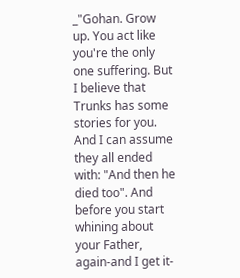_"Gohan. Grow up. You act like you're the only one suffering. But I believe that Trunks has some stories for you. And I can assume they all ended with: "And then he died too". And before you start whining about your Father, again-and I get it-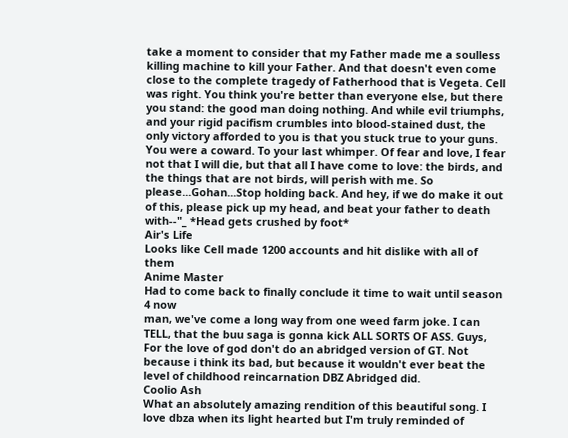take a moment to consider that my Father made me a soulless killing machine to kill your Father. And that doesn't even come close to the complete tragedy of Fatherhood that is Vegeta. Cell was right. You think you're better than everyone else, but there you stand: the good man doing nothing. And while evil triumphs, and your rigid pacifism crumbles into blood-stained dust, the only victory afforded to you is that you stuck true to your guns. You were a coward. To your last whimper. Of fear and love, I fear not that I will die, but that all I have come to love: the birds, and the things that are not birds, will perish with me. So please...Gohan...Stop holding back. And hey, if we do make it out of this, please pick up my head, and beat your father to death with--"_ *Head gets crushed by foot*
Air's Life
Looks like Cell made 1200 accounts and hit dislike with all of them
Anime Master
Had to come back to finally conclude it time to wait until season 4 now
man, we've come a long way from one weed farm joke. I can TELL, that the buu saga is gonna kick ALL SORTS OF ASS. Guys, For the love of god don't do an abridged version of GT. Not because i think its bad, but because it wouldn't ever beat the level of childhood reincarnation DBZ Abridged did.
Coolio Ash
What an absolutely amazing rendition of this beautiful song. I love dbza when its light hearted but I'm truly reminded of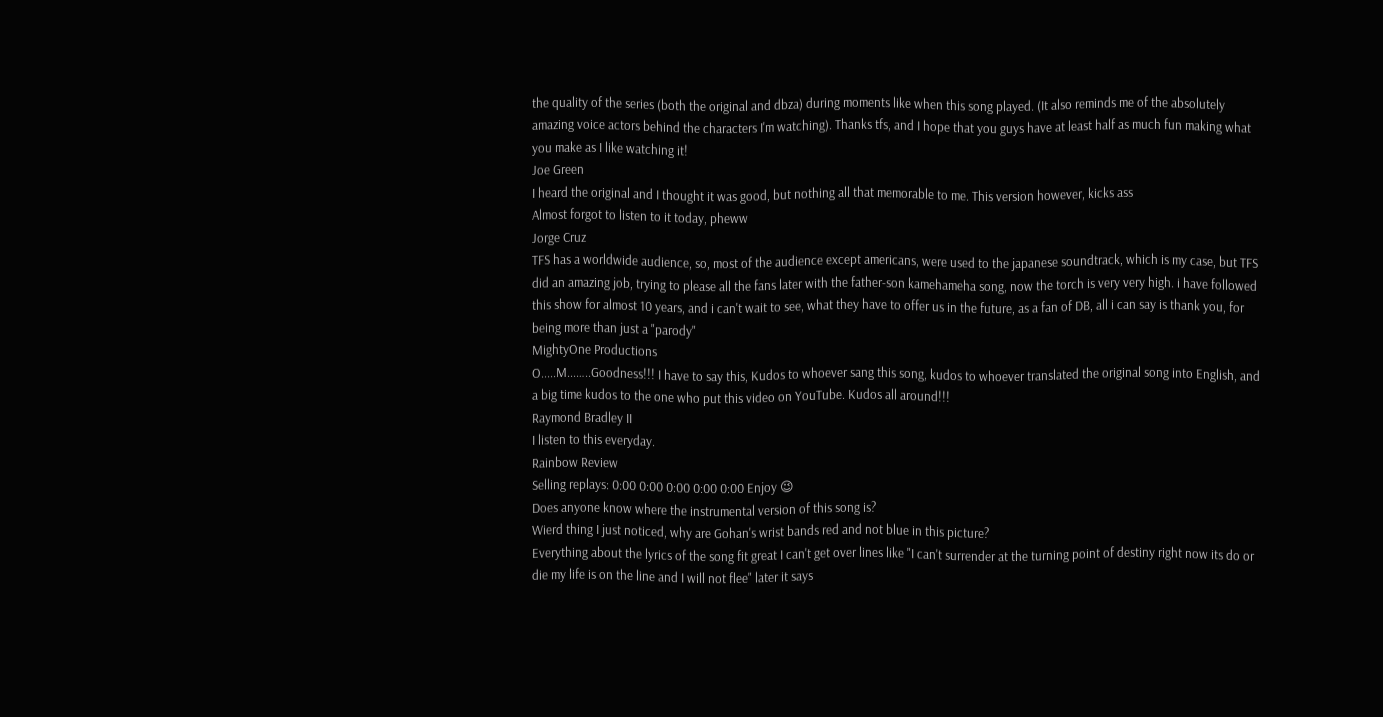the quality of the series (both the original and dbza) during moments like when this song played. (It also reminds me of the absolutely amazing voice actors behind the characters I'm watching). Thanks tfs, and I hope that you guys have at least half as much fun making what you make as I like watching it!
Joe Green
I heard the original and I thought it was good, but nothing all that memorable to me. This version however, kicks ass
Almost forgot to listen to it today, pheww
Jorge Cruz
TFS has a worldwide audience, so, most of the audience except americans, were used to the japanese soundtrack, which is my case, but TFS did an amazing job, trying to please all the fans later with the father-son kamehameha song, now the torch is very very high. i have followed this show for almost 10 years, and i can't wait to see, what they have to offer us in the future, as a fan of DB, all i can say is thank you, for being more than just a "parody"
MightyOne Productions
O.....M...…..Goodness!!! I have to say this, Kudos to whoever sang this song, kudos to whoever translated the original song into English, and a big time kudos to the one who put this video on YouTube. Kudos all around!!!
Raymond Bradley II
I listen to this everyday.
Rainbow Review
Selling replays: 0:00 0:00 0:00 0:00 0:00 Enjoy 😉
Does anyone know where the instrumental version of this song is?
Wierd thing I just noticed, why are Gohan's wrist bands red and not blue in this picture?
Everything about the lyrics of the song fit great I can't get over lines like "I can't surrender at the turning point of destiny right now its do or die my life is on the line and I will not flee" later it says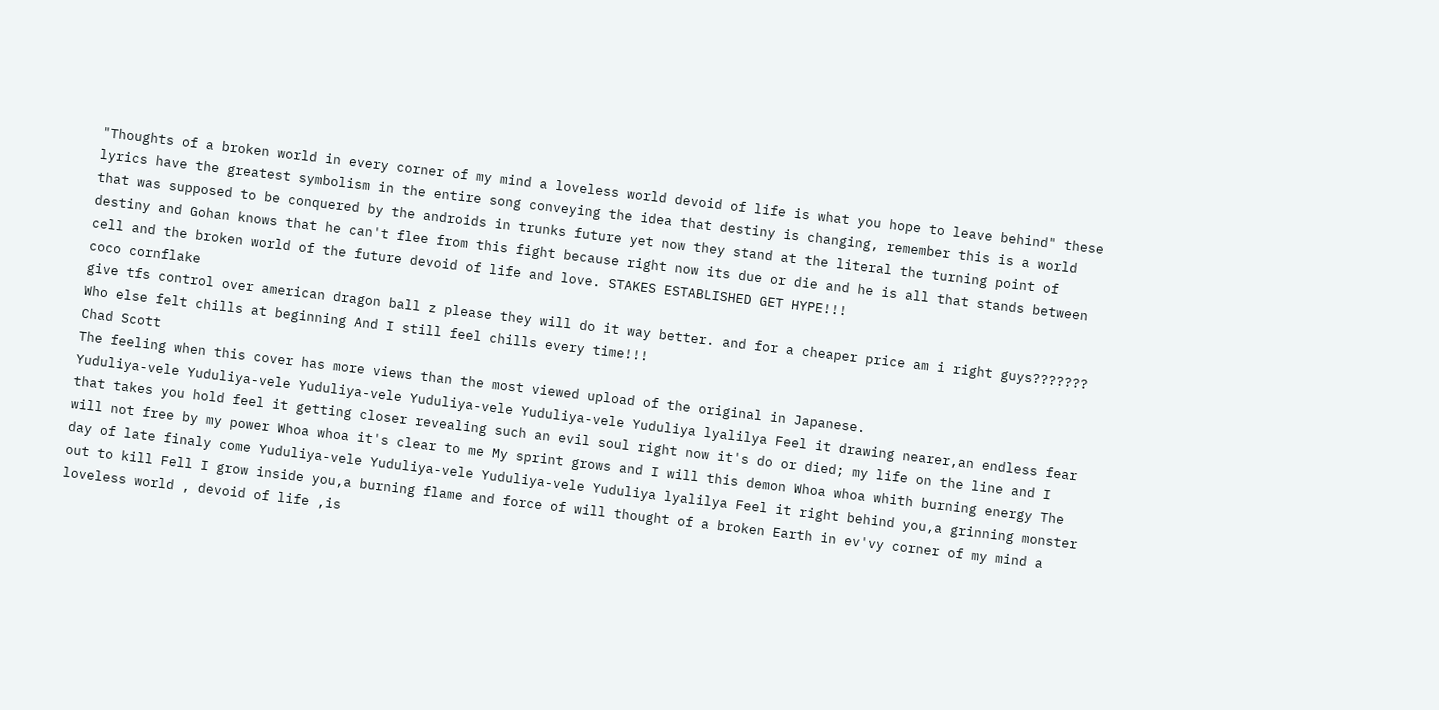"Thoughts of a broken world in every corner of my mind a loveless world devoid of life is what you hope to leave behind" these lyrics have the greatest symbolism in the entire song conveying the idea that destiny is changing, remember this is a world that was supposed to be conquered by the androids in trunks future yet now they stand at the literal the turning point of destiny and Gohan knows that he can't flee from this fight because right now its due or die and he is all that stands between cell and the broken world of the future devoid of life and love. STAKES ESTABLISHED GET HYPE!!!
coco cornflake
give tfs control over american dragon ball z please they will do it way better. and for a cheaper price am i right guys???????
Who else felt chills at beginning And I still feel chills every time!!!
Chad Scott
The feeling when this cover has more views than the most viewed upload of the original in Japanese.
Yuduliya-vele Yuduliya-vele Yuduliya-vele Yuduliya-vele Yuduliya-vele Yuduliya lyalilya Feel it drawing nearer,an endless fear that takes you hold feel it getting closer revealing such an evil soul right now it's do or died; my life on the line and I will not free by my power Whoa whoa it's clear to me My sprint grows and I will this demon Whoa whoa whith burning energy The day of late finaly come Yuduliya-vele Yuduliya-vele Yuduliya-vele Yuduliya lyalilya Feel it right behind you,a grinning monster out to kill Fell I grow inside you,a burning flame and force of will thought of a broken Earth in ev'vy corner of my mind a loveless world , devoid of life ,is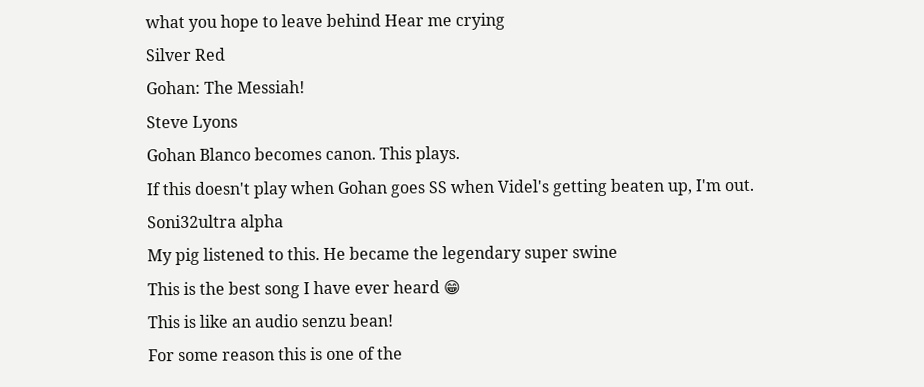what you hope to leave behind Hear me crying
Silver Red
Gohan: The Messiah!
Steve Lyons
Gohan Blanco becomes canon. This plays.
If this doesn't play when Gohan goes SS when Videl's getting beaten up, I'm out.
Soni32ultra alpha
My pig listened to this. He became the legendary super swine
This is the best song I have ever heard 😁
This is like an audio senzu bean!
For some reason this is one of the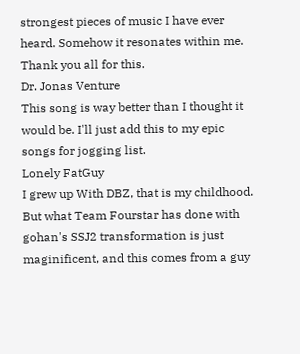strongest pieces of music I have ever heard. Somehow it resonates within me. Thank you all for this.
Dr. Jonas Venture
This song is way better than I thought it would be. I'll just add this to my epic songs for jogging list.
Lonely FatGuy
I grew up With DBZ, that is my childhood. But what Team Fourstar has done with gohan's SSJ2 transformation is just maginificent, and this comes from a guy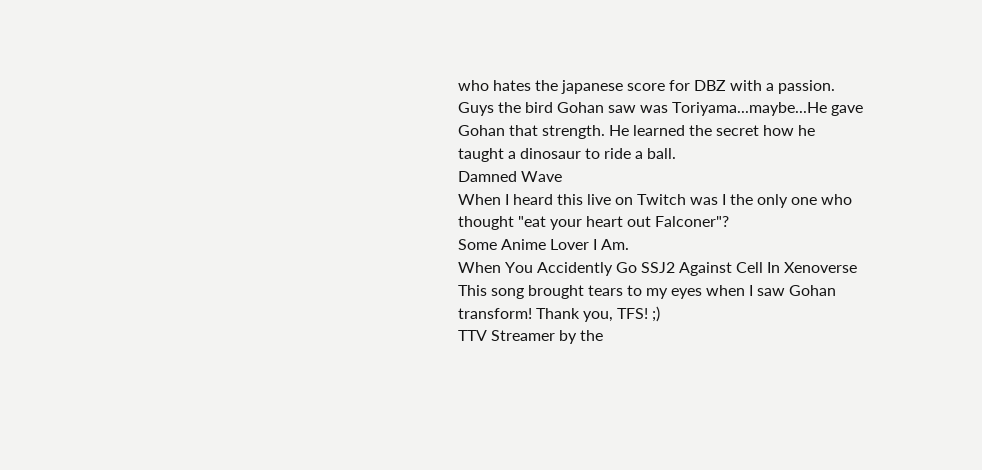who hates the japanese score for DBZ with a passion.
Guys the bird Gohan saw was Toriyama...maybe...He gave Gohan that strength. He learned the secret how he taught a dinosaur to ride a ball.
Damned Wave
When I heard this live on Twitch was I the only one who thought "eat your heart out Falconer"?
Some Anime Lover I Am.
When You Accidently Go SSJ2 Against Cell In Xenoverse
This song brought tears to my eyes when I saw Gohan transform! Thank you, TFS! ;)
TTV Streamer by the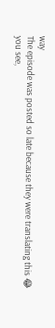way
The episode was posted so late because they were translating this 😂
you see,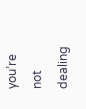you’re not dealing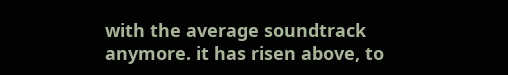with the average soundtrack anymore. it has risen above, to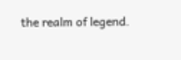the realm of legend.